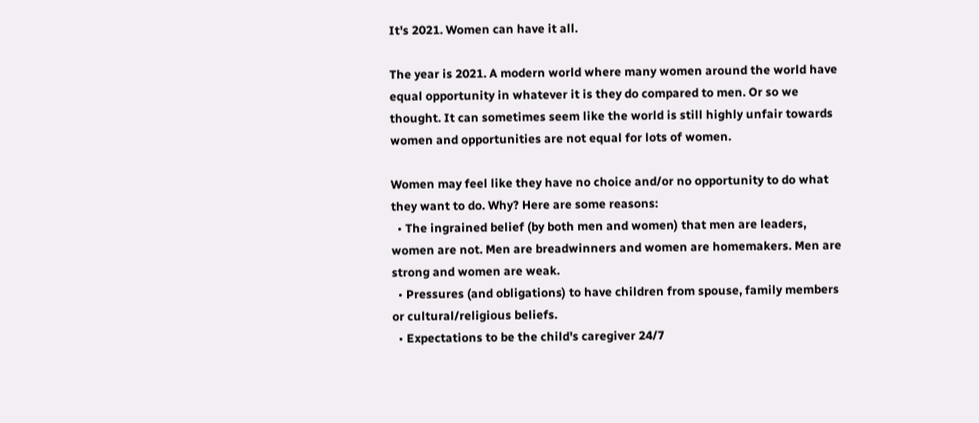It's 2021. Women can have it all.

The year is 2021. A modern world where many women around the world have equal opportunity in whatever it is they do compared to men. Or so we thought. It can sometimes seem like the world is still highly unfair towards women and opportunities are not equal for lots of women.

Women may feel like they have no choice and/or no opportunity to do what they want to do. Why? Here are some reasons:
  • The ingrained belief (by both men and women) that men are leaders, women are not. Men are breadwinners and women are homemakers. Men are strong and women are weak.
  • Pressures (and obligations) to have children from spouse, family members or cultural/religious beliefs.
  • Expectations to be the child's caregiver 24/7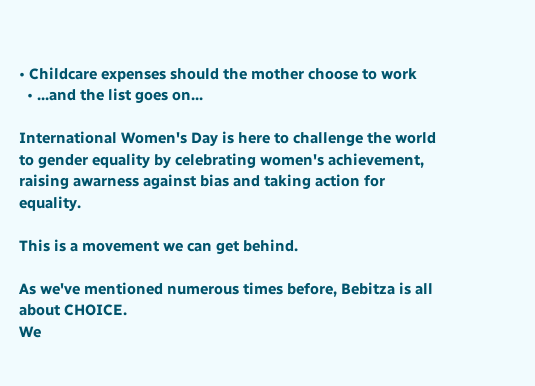• Childcare expenses should the mother choose to work
  • ...and the list goes on...

International Women's Day is here to challenge the world to gender equality by celebrating women's achievement, raising awarness against bias and taking action for equality.

This is a movement we can get behind.

As we've mentioned numerous times before, Bebitza is all about CHOICE.
We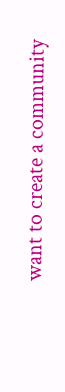want to create a community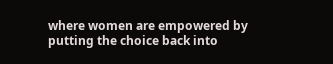where women are empowered by putting the choice back into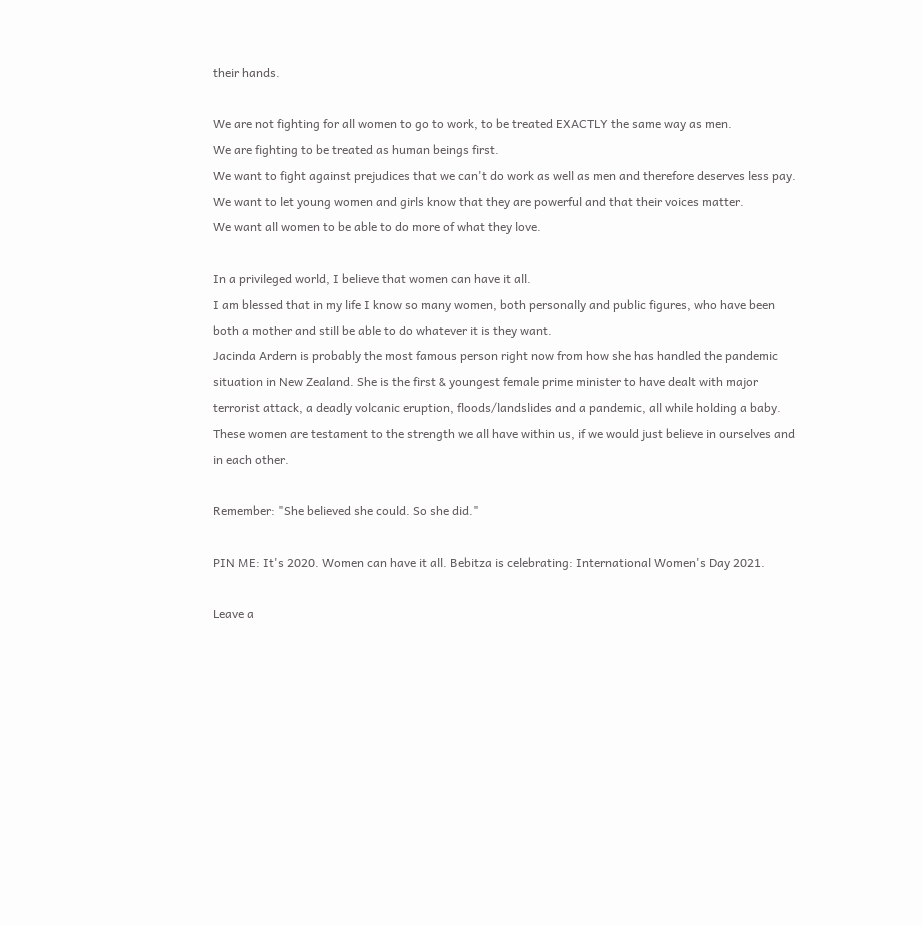their hands.

We are not fighting for all women to go to work, to be treated EXACTLY the same way as men.
We are fighting to be treated as human beings first.
We want to fight against prejudices that we can't do work as well as men and therefore deserves less pay.
We want to let young women and girls know that they are powerful and that their voices matter.
We want all women to be able to do more of what they love.

In a privileged world, I believe that women can have it all.
I am blessed that in my life I know so many women, both personally and public figures, who have been both a mother and still be able to do whatever it is they want.
Jacinda Ardern is probably the most famous person right now from how she has handled the pandemic situation in New Zealand. She is the first & youngest female prime minister to have dealt with major terrorist attack, a deadly volcanic eruption, floods/landslides and a pandemic, all while holding a baby.
These women are testament to the strength we all have within us, if we would just believe in ourselves and in each other.

Remember: "She believed she could. So she did."

PIN ME: It's 2020. Women can have it all. Bebitza is celebrating: International Women's Day 2021.

Leave a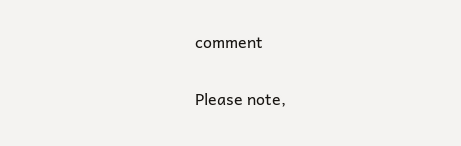comment

Please note,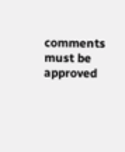comments must be approved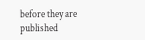before they are published